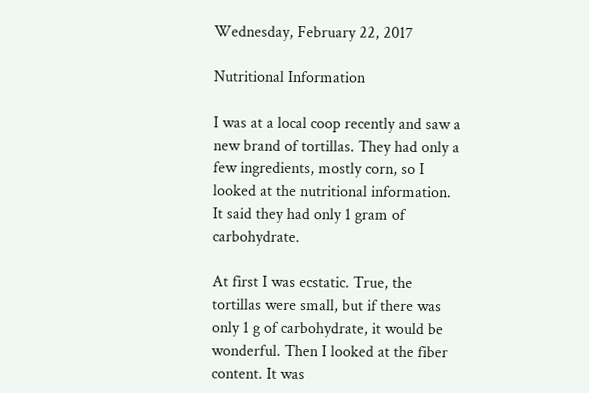Wednesday, February 22, 2017

Nutritional Information

I was at a local coop recently and saw a new brand of tortillas. They had only a few ingredients, mostly corn, so I looked at the nutritional information. It said they had only 1 gram of carbohydrate.

At first I was ecstatic. True, the tortillas were small, but if there was only 1 g of carbohydrate, it would be wonderful. Then I looked at the fiber content. It was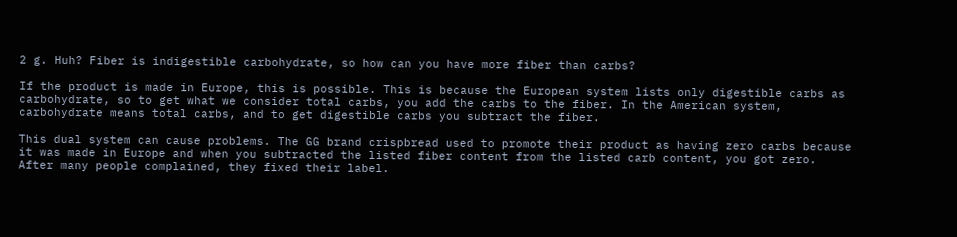2 g. Huh? Fiber is indigestible carbohydrate, so how can you have more fiber than carbs?

If the product is made in Europe, this is possible. This is because the European system lists only digestible carbs as carbohydrate, so to get what we consider total carbs, you add the carbs to the fiber. In the American system, carbohydrate means total carbs, and to get digestible carbs you subtract the fiber.

This dual system can cause problems. The GG brand crispbread used to promote their product as having zero carbs because it was made in Europe and when you subtracted the listed fiber content from the listed carb content, you got zero. After many people complained, they fixed their label.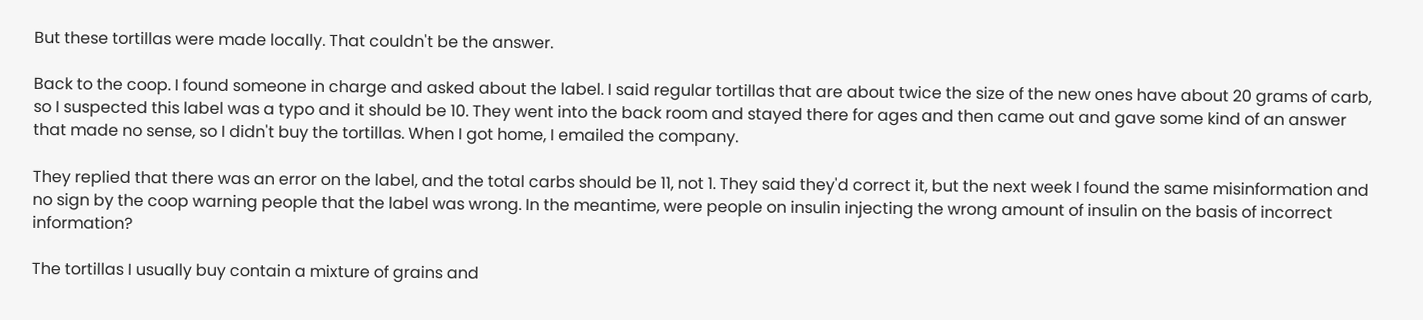But these tortillas were made locally. That couldn't be the answer.

Back to the coop. I found someone in charge and asked about the label. I said regular tortillas that are about twice the size of the new ones have about 20 grams of carb, so I suspected this label was a typo and it should be 10. They went into the back room and stayed there for ages and then came out and gave some kind of an answer that made no sense, so I didn't buy the tortillas. When I got home, I emailed the company.

They replied that there was an error on the label, and the total carbs should be 11, not 1. They said they'd correct it, but the next week I found the same misinformation and no sign by the coop warning people that the label was wrong. In the meantime, were people on insulin injecting the wrong amount of insulin on the basis of incorrect information?

The tortillas I usually buy contain a mixture of grains and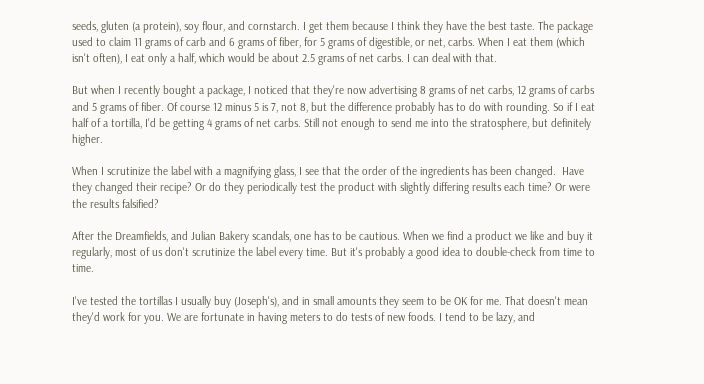seeds, gluten (a protein), soy flour, and cornstarch. I get them because I think they have the best taste. The package used to claim 11 grams of carb and 6 grams of fiber, for 5 grams of digestible, or net, carbs. When I eat them (which isn't often), I eat only a half, which would be about 2.5 grams of net carbs. I can deal with that.

But when I recently bought a package, I noticed that they're now advertising 8 grams of net carbs, 12 grams of carbs and 5 grams of fiber. Of course 12 minus 5 is 7, not 8, but the difference probably has to do with rounding. So if I eat half of a tortilla, I'd be getting 4 grams of net carbs. Still not enough to send me into the stratosphere, but definitely higher.

When I scrutinize the label with a magnifying glass, I see that the order of the ingredients has been changed.  Have they changed their recipe? Or do they periodically test the product with slightly differing results each time? Or were the results falsified?

After the Dreamfields, and Julian Bakery scandals, one has to be cautious. When we find a product we like and buy it regularly, most of us don't scrutinize the label every time. But it's probably a good idea to double-check from time to time.

I've tested the tortillas I usually buy (Joseph's), and in small amounts they seem to be OK for me. That doesn't mean they'd work for you. We are fortunate in having meters to do tests of new foods. I tend to be lazy, and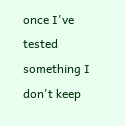once I've tested something I don't keep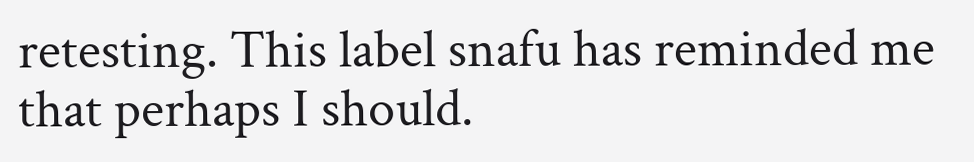retesting. This label snafu has reminded me that perhaps I should.